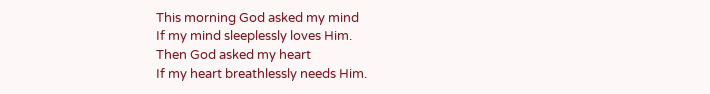This morning God asked my mind
If my mind sleeplessly loves Him.
Then God asked my heart
If my heart breathlessly needs Him.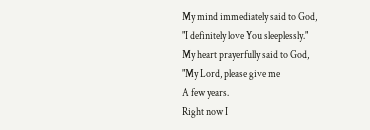My mind immediately said to God,
"I definitely love You sleeplessly."
My heart prayerfully said to God,
"My Lord, please give me
A few years.
Right now I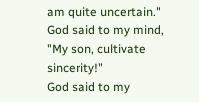am quite uncertain."
God said to my mind,
"My son, cultivate sincerity!"
God said to my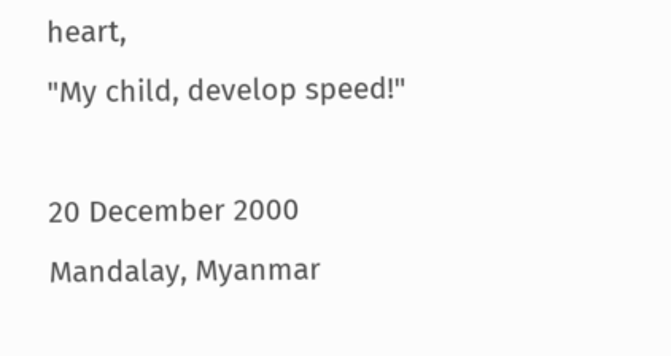heart,
"My child, develop speed!"

20 December 2000
Mandalay, Myanmar